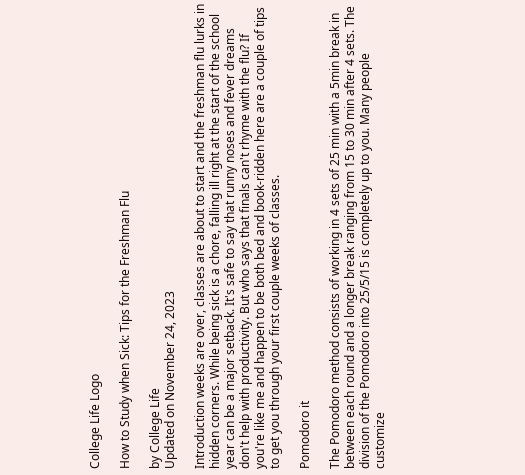College Life Logo

How to Study when Sick: Tips for the Freshman Flu

by College Life
Updated on November 24, 2023

Introduction weeks are over, classes are about to start and the freshman flu lurks in hidden corners. While being sick is a chore, falling ill right at the start of the school year can be a major setback. It's safe to say that runny noses and fever dreams don't help with productivity. But who says that finals can't rhyme with the flu? If you're like me and happen to be both bed and book-ridden here are a couple of tips to get you through your first couple weeks of classes.

Pomodoro it

The Pomodoro method consists of working in 4 sets of 25 min with a 5min break in between each round and a longer break ranging from 15 to 30 min after 4 sets. The division of the Pomodoro into 25/5/15 is completely up to you. Many people customize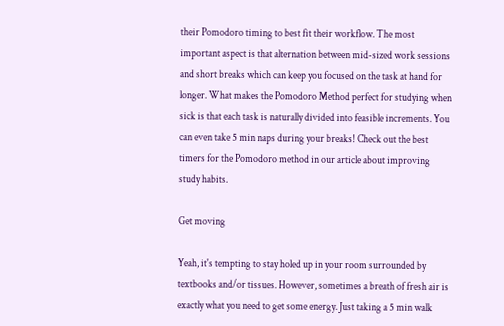their Pomodoro timing to best fit their workflow. The most important aspect is that alternation between mid-sized work sessions and short breaks which can keep you focused on the task at hand for longer. What makes the Pomodoro Method perfect for studying when sick is that each task is naturally divided into feasible increments. You can even take 5 min naps during your breaks! Check out the best timers for the Pomodoro method in our article about improving study habits.

Get moving

Yeah, it's tempting to stay holed up in your room surrounded by textbooks and/or tissues. However, sometimes a breath of fresh air is exactly what you need to get some energy. Just taking a 5 min walk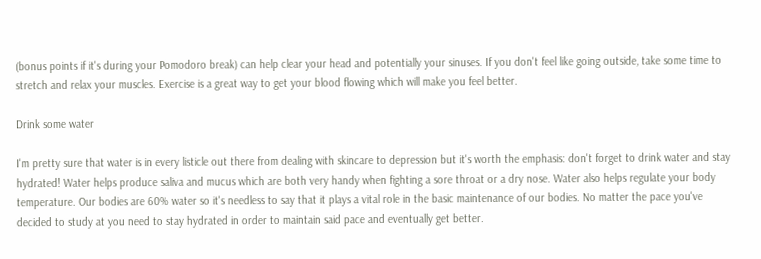(bonus points if it's during your Pomodoro break) can help clear your head and potentially your sinuses. If you don't feel like going outside, take some time to stretch and relax your muscles. Exercise is a great way to get your blood flowing which will make you feel better.

Drink some water

I'm pretty sure that water is in every listicle out there from dealing with skincare to depression but it's worth the emphasis: don't forget to drink water and stay hydrated! Water helps produce saliva and mucus which are both very handy when fighting a sore throat or a dry nose. Water also helps regulate your body temperature. Our bodies are 60% water so it's needless to say that it plays a vital role in the basic maintenance of our bodies. No matter the pace you've decided to study at you need to stay hydrated in order to maintain said pace and eventually get better.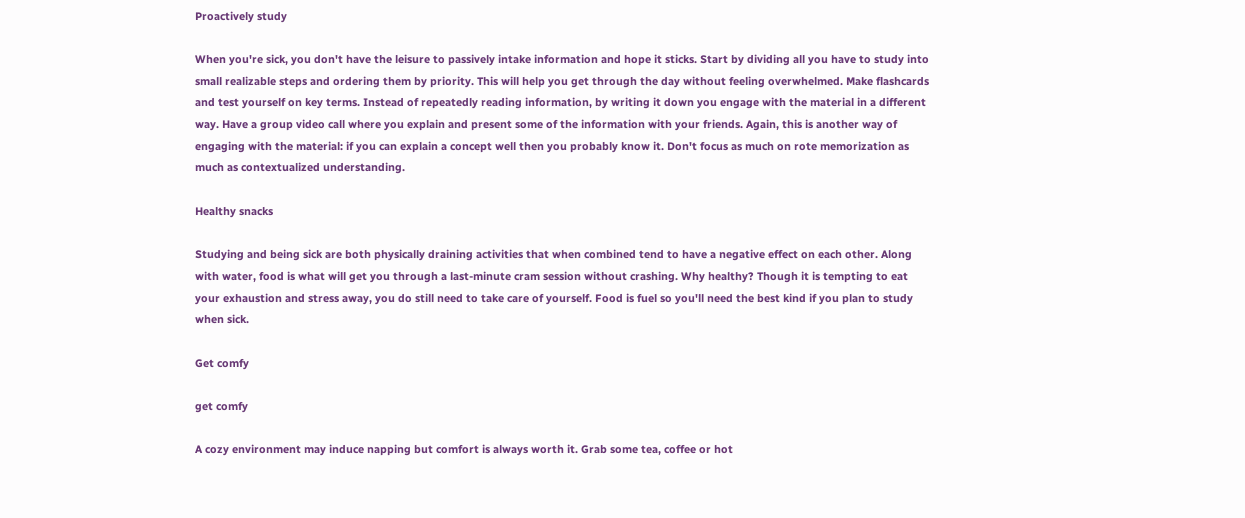Proactively study

When you're sick, you don't have the leisure to passively intake information and hope it sticks. Start by dividing all you have to study into small realizable steps and ordering them by priority. This will help you get through the day without feeling overwhelmed. Make flashcards and test yourself on key terms. Instead of repeatedly reading information, by writing it down you engage with the material in a different way. Have a group video call where you explain and present some of the information with your friends. Again, this is another way of engaging with the material: if you can explain a concept well then you probably know it. Don't focus as much on rote memorization as much as contextualized understanding.

Healthy snacks

Studying and being sick are both physically draining activities that when combined tend to have a negative effect on each other. Along with water, food is what will get you through a last-minute cram session without crashing. Why healthy? Though it is tempting to eat your exhaustion and stress away, you do still need to take care of yourself. Food is fuel so you'll need the best kind if you plan to study when sick.

Get comfy

get comfy

A cozy environment may induce napping but comfort is always worth it. Grab some tea, coffee or hot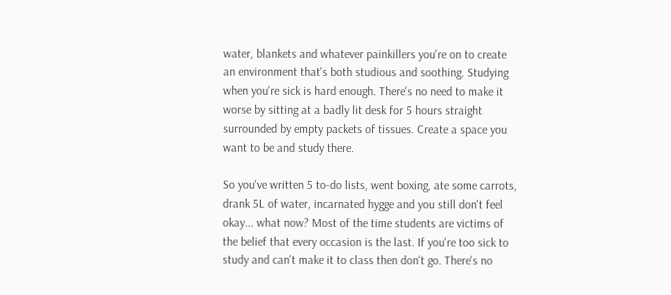water, blankets and whatever painkillers you're on to create an environment that's both studious and soothing. Studying when you're sick is hard enough. There's no need to make it worse by sitting at a badly lit desk for 5 hours straight surrounded by empty packets of tissues. Create a space you want to be and study there.

So you've written 5 to-do lists, went boxing, ate some carrots, drank 5L of water, incarnated hygge and you still don't feel okay... what now? Most of the time students are victims of the belief that every occasion is the last. If you're too sick to study and can't make it to class then don't go. There's no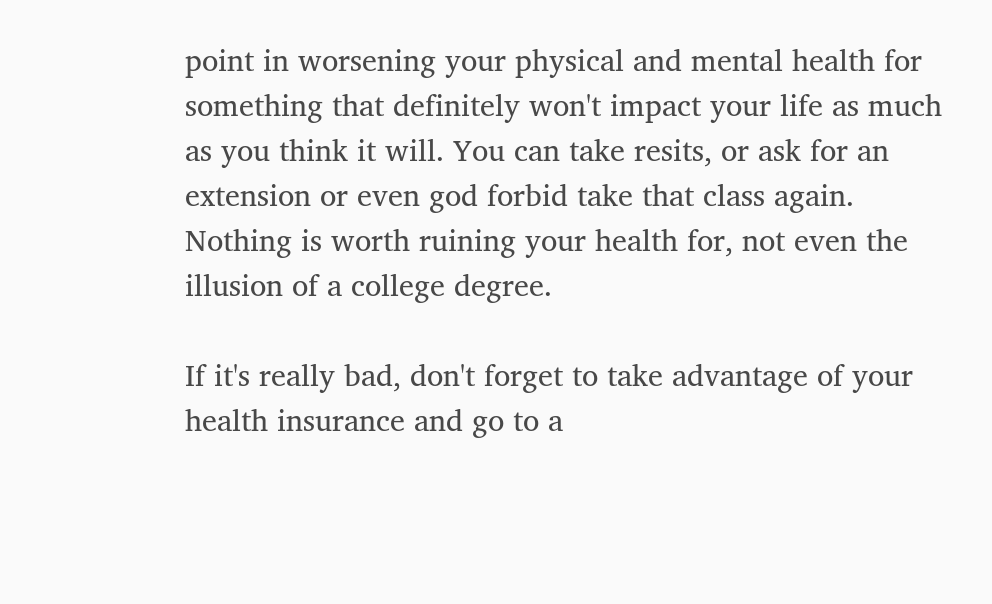point in worsening your physical and mental health for something that definitely won't impact your life as much as you think it will. You can take resits, or ask for an extension or even god forbid take that class again. Nothing is worth ruining your health for, not even the illusion of a college degree.

If it's really bad, don't forget to take advantage of your health insurance and go to a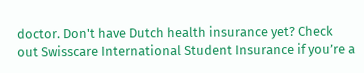doctor. Don't have Dutch health insurance yet? Check out Swisscare International Student Insurance if you’re a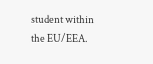student within the EU/EEA.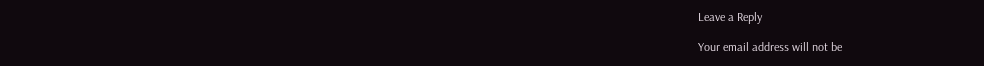Leave a Reply

Your email address will not be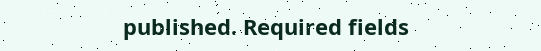published. Required fields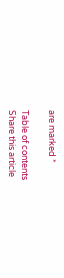are marked *

Table of contents
Share this article